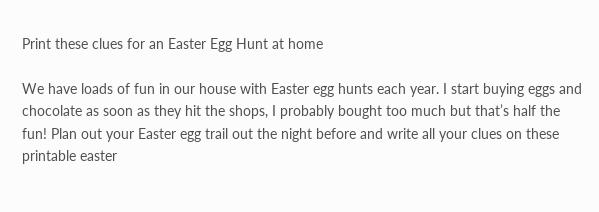Print these clues for an Easter Egg Hunt at home

We have loads of fun in our house with Easter egg hunts each year. I start buying eggs and chocolate as soon as they hit the shops, I probably bought too much but that’s half the fun! Plan out your Easter egg trail out the night before and write all your clues on these printable easter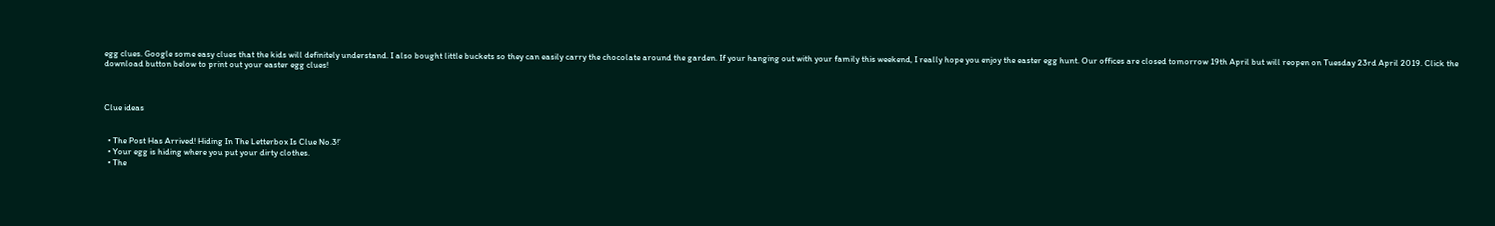egg clues. Google some easy clues that the kids will definitely understand. I also bought little buckets so they can easily carry the chocolate around the garden. If your hanging out with your family this weekend, I really hope you enjoy the easter egg hunt. Our offices are closed tomorrow 19th April but will reopen on Tuesday 23rd April 2019. Click the download button below to print out your easter egg clues!



Clue ideas


  • The Post Has Arrived! Hiding In The Letterbox Is Clue No.3!’
  • Your egg is hiding where you put your dirty clothes.
  • The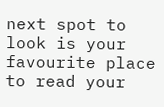next spot to look is your favourite place to read your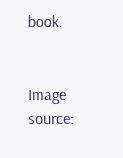book.


Image source: